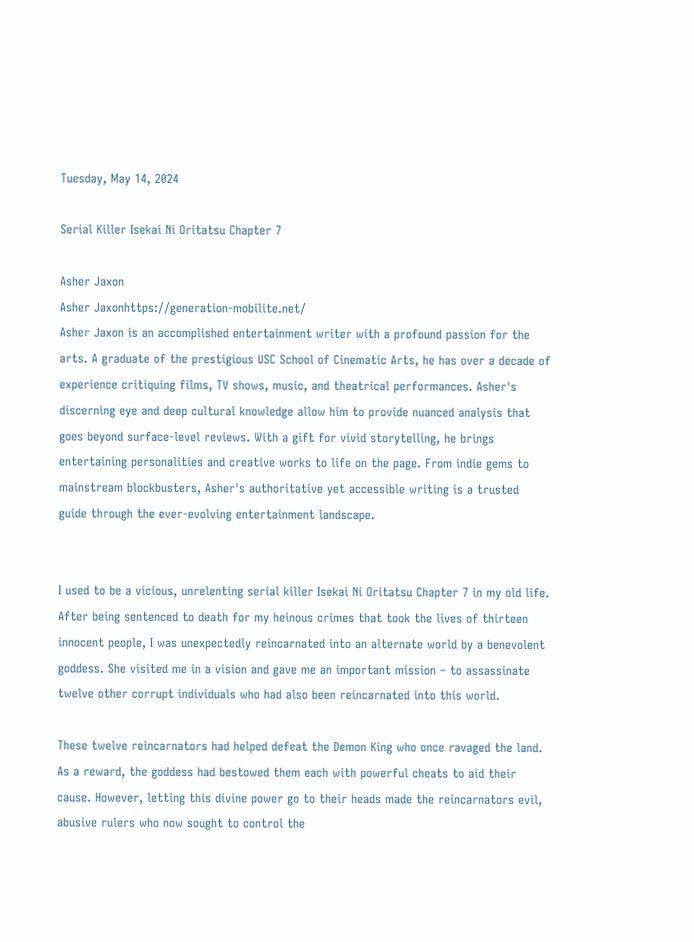Tuesday, May 14, 2024

Serial Killer Isekai Ni Oritatsu Chapter 7

Asher Jaxon
Asher Jaxonhttps://generation-mobilite.net/
Asher Jaxon is an accomplished entertainment writer with a profound passion for the arts. A graduate of the prestigious USC School of Cinematic Arts, he has over a decade of experience critiquing films, TV shows, music, and theatrical performances. Asher's discerning eye and deep cultural knowledge allow him to provide nuanced analysis that goes beyond surface-level reviews. With a gift for vivid storytelling, he brings entertaining personalities and creative works to life on the page. From indie gems to mainstream blockbusters, Asher's authoritative yet accessible writing is a trusted guide through the ever-evolving entertainment landscape.


I used to be a vicious, unrelenting serial killer Isekai Ni Oritatsu Chapter 7 in my old life. After being sentenced to death for my heinous crimes that took the lives of thirteen innocent people, I was unexpectedly reincarnated into an alternate world by a benevolent goddess. She visited me in a vision and gave me an important mission – to assassinate twelve other corrupt individuals who had also been reincarnated into this world.

These twelve reincarnators had helped defeat the Demon King who once ravaged the land. As a reward, the goddess had bestowed them each with powerful cheats to aid their cause. However, letting this divine power go to their heads made the reincarnators evil, abusive rulers who now sought to control the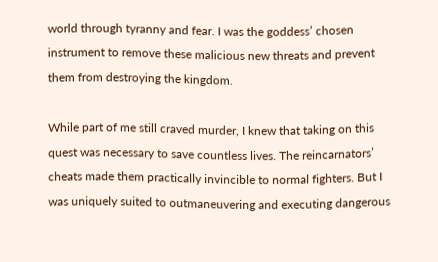world through tyranny and fear. I was the goddess’ chosen instrument to remove these malicious new threats and prevent them from destroying the kingdom.

While part of me still craved murder, I knew that taking on this quest was necessary to save countless lives. The reincarnators’ cheats made them practically invincible to normal fighters. But I was uniquely suited to outmaneuvering and executing dangerous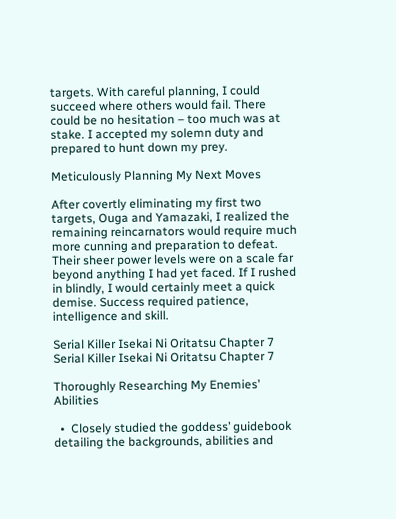targets. With careful planning, I could succeed where others would fail. There could be no hesitation – too much was at stake. I accepted my solemn duty and prepared to hunt down my prey.

Meticulously Planning My Next Moves

After covertly eliminating my first two targets, Ouga and Yamazaki, I realized the remaining reincarnators would require much more cunning and preparation to defeat. Their sheer power levels were on a scale far beyond anything I had yet faced. If I rushed in blindly, I would certainly meet a quick demise. Success required patience, intelligence and skill.

Serial Killer Isekai Ni Oritatsu Chapter 7
Serial Killer Isekai Ni Oritatsu Chapter 7

Thoroughly Researching My Enemies’ Abilities

  •  Closely studied the goddess’ guidebook detailing the backgrounds, abilities and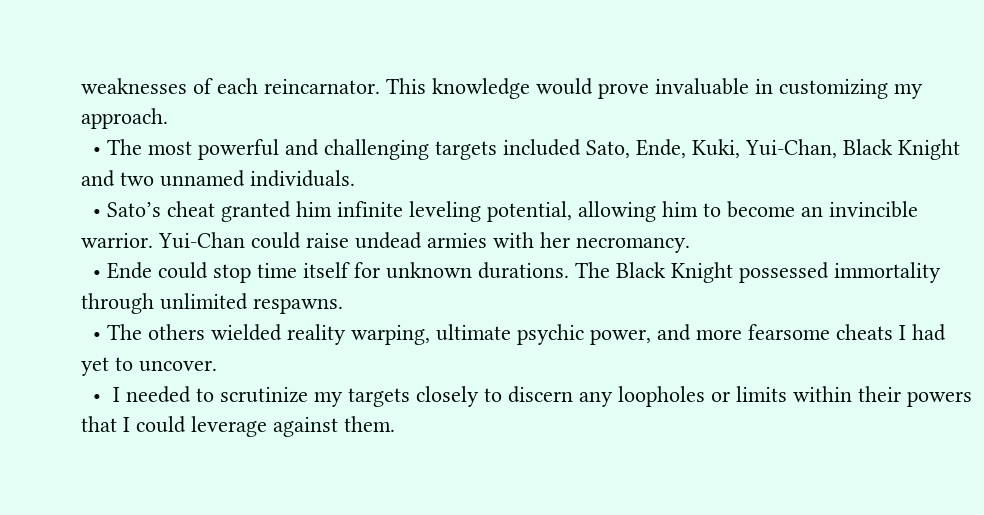weaknesses of each reincarnator. This knowledge would prove invaluable in customizing my approach.
  • The most powerful and challenging targets included Sato, Ende, Kuki, Yui-Chan, Black Knight and two unnamed individuals.
  • Sato’s cheat granted him infinite leveling potential, allowing him to become an invincible warrior. Yui-Chan could raise undead armies with her necromancy.
  • Ende could stop time itself for unknown durations. The Black Knight possessed immortality through unlimited respawns.
  • The others wielded reality warping, ultimate psychic power, and more fearsome cheats I had yet to uncover.
  •  I needed to scrutinize my targets closely to discern any loopholes or limits within their powers that I could leverage against them.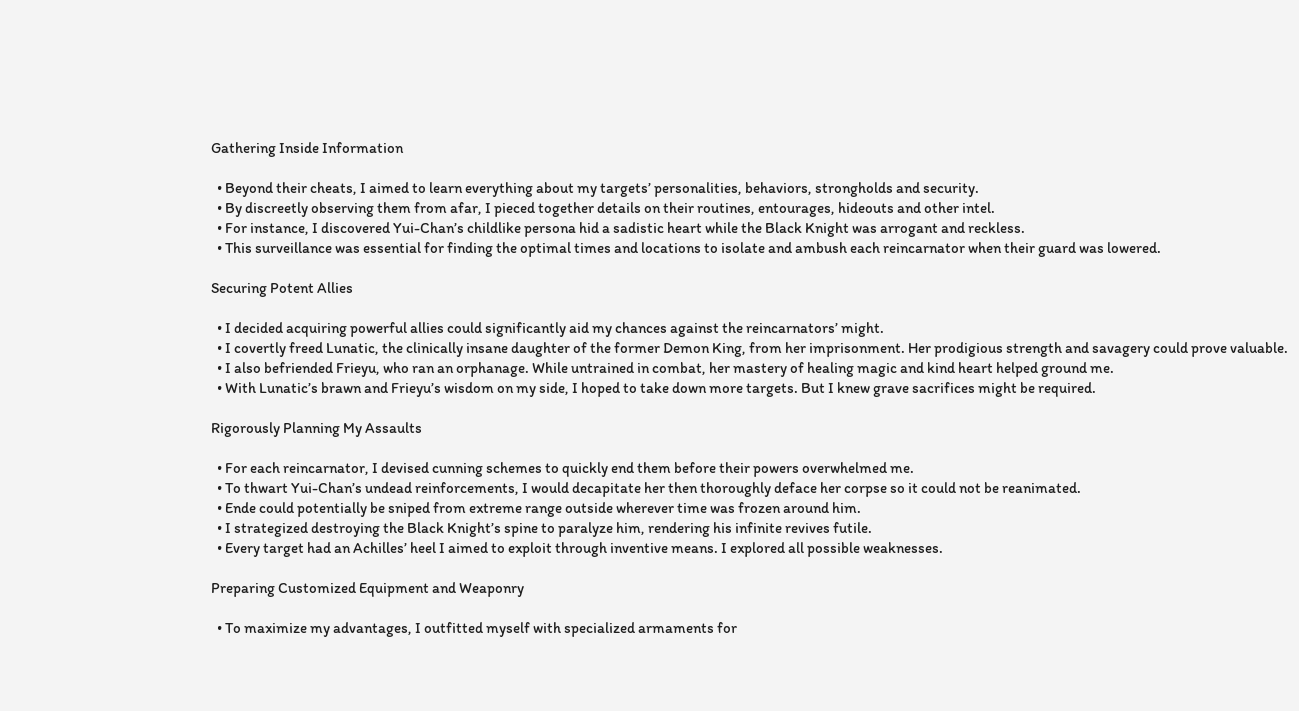Gathering Inside Information

  • Beyond their cheats, I aimed to learn everything about my targets’ personalities, behaviors, strongholds and security.
  • By discreetly observing them from afar, I pieced together details on their routines, entourages, hideouts and other intel.
  • For instance, I discovered Yui-Chan’s childlike persona hid a sadistic heart while the Black Knight was arrogant and reckless.
  • This surveillance was essential for finding the optimal times and locations to isolate and ambush each reincarnator when their guard was lowered.

Securing Potent Allies

  • I decided acquiring powerful allies could significantly aid my chances against the reincarnators’ might.
  • I covertly freed Lunatic, the clinically insane daughter of the former Demon King, from her imprisonment. Her prodigious strength and savagery could prove valuable.
  • I also befriended Frieyu, who ran an orphanage. While untrained in combat, her mastery of healing magic and kind heart helped ground me.
  • With Lunatic’s brawn and Frieyu’s wisdom on my side, I hoped to take down more targets. But I knew grave sacrifices might be required.

Rigorously Planning My Assaults

  • For each reincarnator, I devised cunning schemes to quickly end them before their powers overwhelmed me.
  • To thwart Yui-Chan’s undead reinforcements, I would decapitate her then thoroughly deface her corpse so it could not be reanimated.
  • Ende could potentially be sniped from extreme range outside wherever time was frozen around him.
  • I strategized destroying the Black Knight’s spine to paralyze him, rendering his infinite revives futile.
  • Every target had an Achilles’ heel I aimed to exploit through inventive means. I explored all possible weaknesses.

Preparing Customized Equipment and Weaponry

  • To maximize my advantages, I outfitted myself with specialized armaments for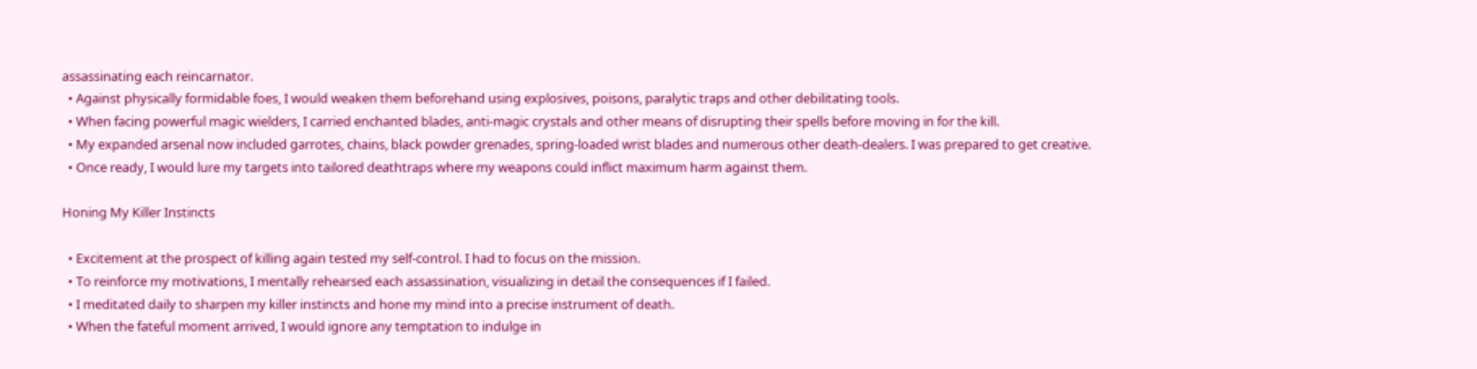assassinating each reincarnator.
  • Against physically formidable foes, I would weaken them beforehand using explosives, poisons, paralytic traps and other debilitating tools.
  • When facing powerful magic wielders, I carried enchanted blades, anti-magic crystals and other means of disrupting their spells before moving in for the kill.
  • My expanded arsenal now included garrotes, chains, black powder grenades, spring-loaded wrist blades and numerous other death-dealers. I was prepared to get creative.
  • Once ready, I would lure my targets into tailored deathtraps where my weapons could inflict maximum harm against them.

Honing My Killer Instincts

  • Excitement at the prospect of killing again tested my self-control. I had to focus on the mission.
  • To reinforce my motivations, I mentally rehearsed each assassination, visualizing in detail the consequences if I failed.
  • I meditated daily to sharpen my killer instincts and hone my mind into a precise instrument of death.
  • When the fateful moment arrived, I would ignore any temptation to indulge in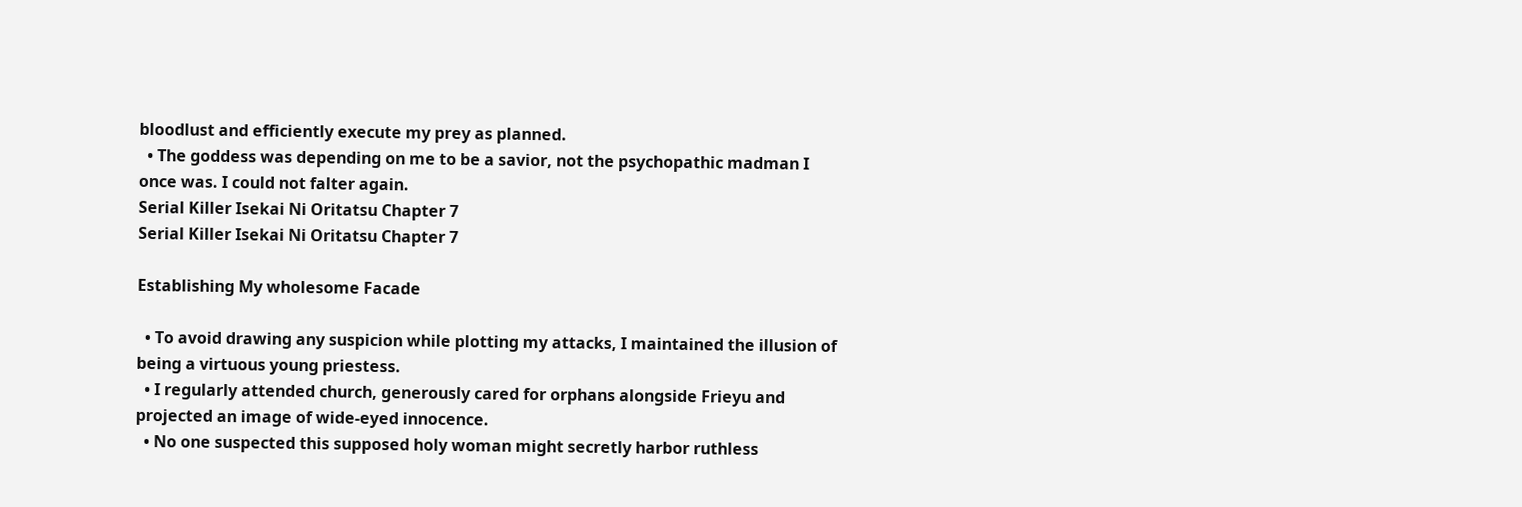bloodlust and efficiently execute my prey as planned.
  • The goddess was depending on me to be a savior, not the psychopathic madman I once was. I could not falter again.
Serial Killer Isekai Ni Oritatsu Chapter 7
Serial Killer Isekai Ni Oritatsu Chapter 7

Establishing My wholesome Facade

  • To avoid drawing any suspicion while plotting my attacks, I maintained the illusion of being a virtuous young priestess.
  • I regularly attended church, generously cared for orphans alongside Frieyu and projected an image of wide-eyed innocence.
  • No one suspected this supposed holy woman might secretly harbor ruthless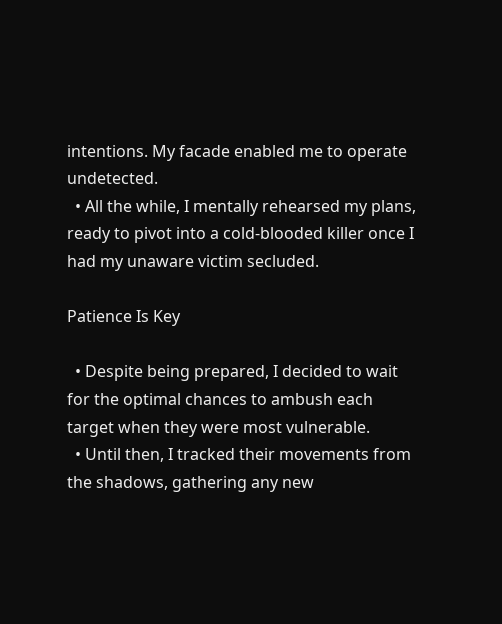intentions. My facade enabled me to operate undetected.
  • All the while, I mentally rehearsed my plans, ready to pivot into a cold-blooded killer once I had my unaware victim secluded.

Patience Is Key

  • Despite being prepared, I decided to wait for the optimal chances to ambush each target when they were most vulnerable.
  • Until then, I tracked their movements from the shadows, gathering any new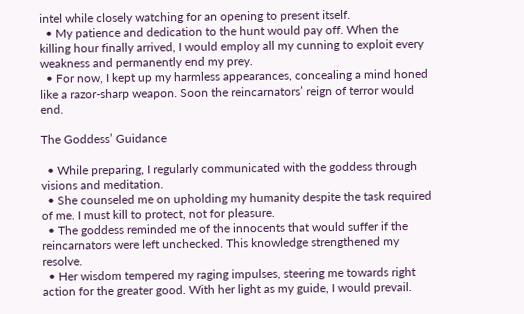intel while closely watching for an opening to present itself.
  • My patience and dedication to the hunt would pay off. When the killing hour finally arrived, I would employ all my cunning to exploit every weakness and permanently end my prey.
  • For now, I kept up my harmless appearances, concealing a mind honed like a razor-sharp weapon. Soon the reincarnators’ reign of terror would end.

The Goddess’ Guidance

  • While preparing, I regularly communicated with the goddess through visions and meditation.
  • She counseled me on upholding my humanity despite the task required of me. I must kill to protect, not for pleasure.
  • The goddess reminded me of the innocents that would suffer if the reincarnators were left unchecked. This knowledge strengthened my resolve.
  • Her wisdom tempered my raging impulses, steering me towards right action for the greater good. With her light as my guide, I would prevail.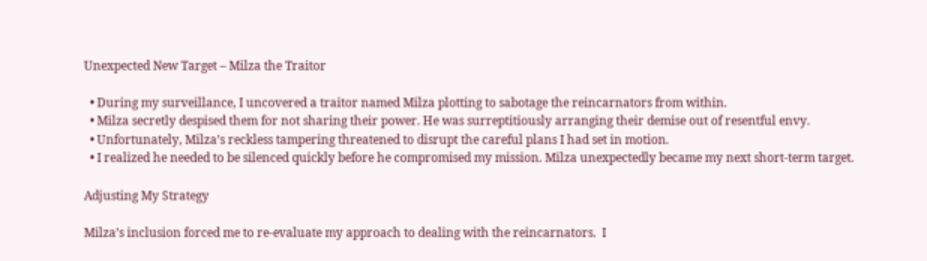Unexpected New Target – Milza the Traitor

  • During my surveillance, I uncovered a traitor named Milza plotting to sabotage the reincarnators from within.
  • Milza secretly despised them for not sharing their power. He was surreptitiously arranging their demise out of resentful envy.
  • Unfortunately, Milza’s reckless tampering threatened to disrupt the careful plans I had set in motion.
  • I realized he needed to be silenced quickly before he compromised my mission. Milza unexpectedly became my next short-term target.

Adjusting My Strategy

Milza’s inclusion forced me to re-evaluate my approach to dealing with the reincarnators.  I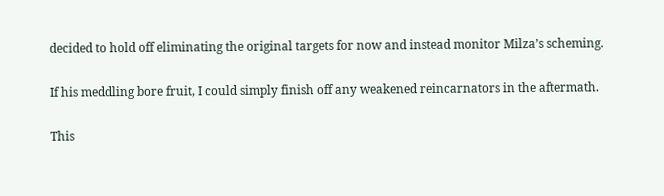decided to hold off eliminating the original targets for now and instead monitor Milza’s scheming.

If his meddling bore fruit, I could simply finish off any weakened reincarnators in the aftermath.

This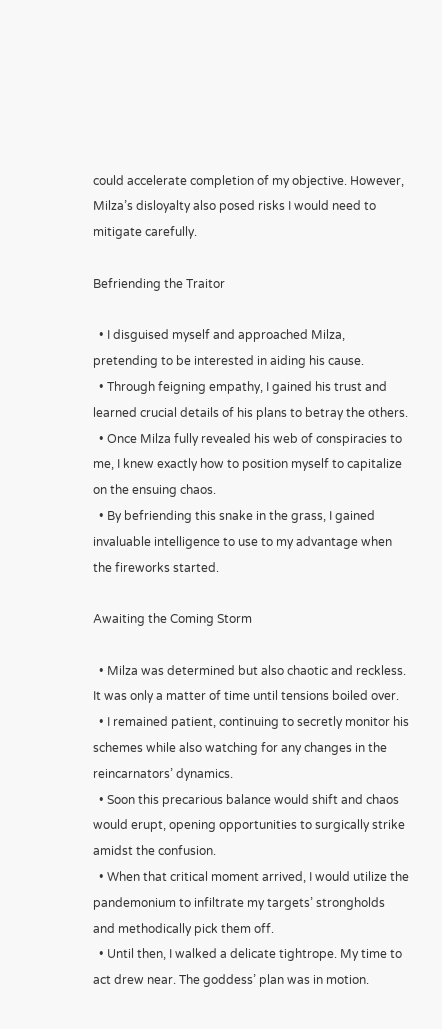could accelerate completion of my objective. However, Milza’s disloyalty also posed risks I would need to mitigate carefully.

Befriending the Traitor

  • I disguised myself and approached Milza, pretending to be interested in aiding his cause.
  • Through feigning empathy, I gained his trust and learned crucial details of his plans to betray the others.
  • Once Milza fully revealed his web of conspiracies to me, I knew exactly how to position myself to capitalize on the ensuing chaos.
  • By befriending this snake in the grass, I gained invaluable intelligence to use to my advantage when the fireworks started.

Awaiting the Coming Storm

  • Milza was determined but also chaotic and reckless. It was only a matter of time until tensions boiled over.
  • I remained patient, continuing to secretly monitor his schemes while also watching for any changes in the reincarnators’ dynamics.
  • Soon this precarious balance would shift and chaos would erupt, opening opportunities to surgically strike amidst the confusion.
  • When that critical moment arrived, I would utilize the pandemonium to infiltrate my targets’ strongholds and methodically pick them off.
  • Until then, I walked a delicate tightrope. My time to act drew near. The goddess’ plan was in motion.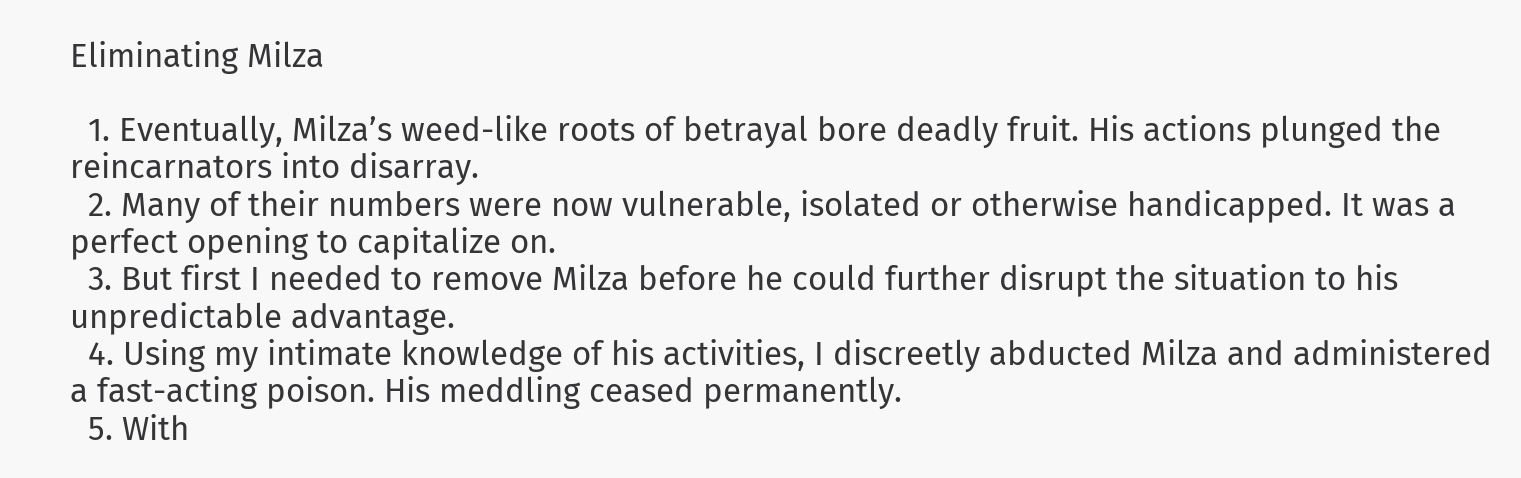Eliminating Milza

  1. Eventually, Milza’s weed-like roots of betrayal bore deadly fruit. His actions plunged the reincarnators into disarray.
  2. Many of their numbers were now vulnerable, isolated or otherwise handicapped. It was a perfect opening to capitalize on.
  3. But first I needed to remove Milza before he could further disrupt the situation to his unpredictable advantage.
  4. Using my intimate knowledge of his activities, I discreetly abducted Milza and administered a fast-acting poison. His meddling ceased permanently.
  5. With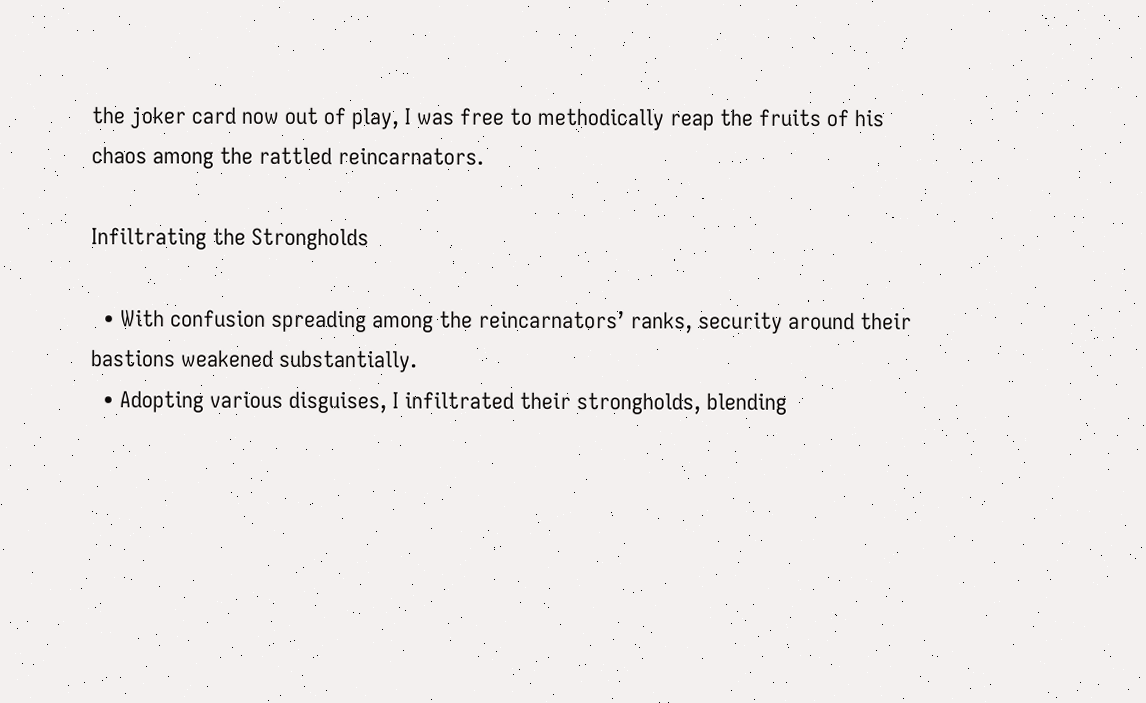the joker card now out of play, I was free to methodically reap the fruits of his chaos among the rattled reincarnators.

Infiltrating the Strongholds

  • With confusion spreading among the reincarnators’ ranks, security around their bastions weakened substantially.
  • Adopting various disguises, I infiltrated their strongholds, blending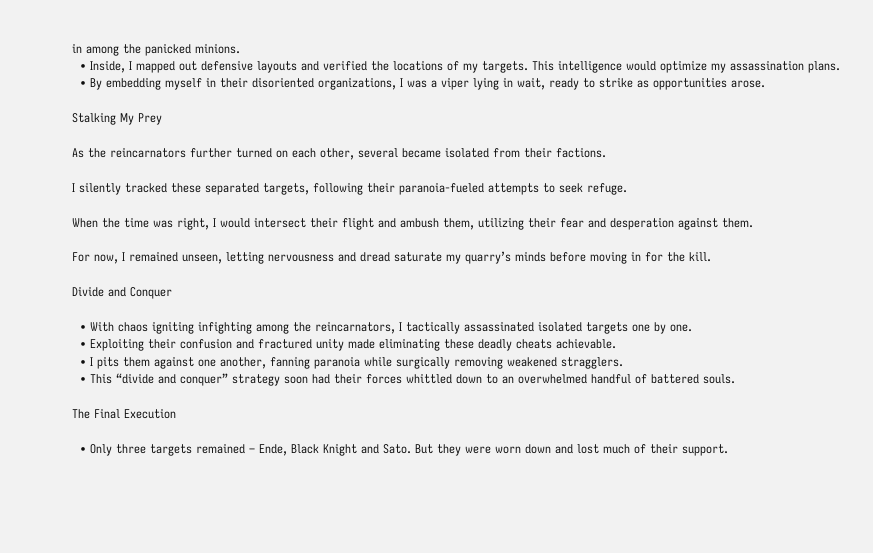in among the panicked minions.
  • Inside, I mapped out defensive layouts and verified the locations of my targets. This intelligence would optimize my assassination plans.
  • By embedding myself in their disoriented organizations, I was a viper lying in wait, ready to strike as opportunities arose.

Stalking My Prey

As the reincarnators further turned on each other, several became isolated from their factions.

I silently tracked these separated targets, following their paranoia-fueled attempts to seek refuge.

When the time was right, I would intersect their flight and ambush them, utilizing their fear and desperation against them.

For now, I remained unseen, letting nervousness and dread saturate my quarry’s minds before moving in for the kill.

Divide and Conquer

  • With chaos igniting infighting among the reincarnators, I tactically assassinated isolated targets one by one.
  • Exploiting their confusion and fractured unity made eliminating these deadly cheats achievable.
  • I pits them against one another, fanning paranoia while surgically removing weakened stragglers.
  • This “divide and conquer” strategy soon had their forces whittled down to an overwhelmed handful of battered souls.

The Final Execution

  • Only three targets remained – Ende, Black Knight and Sato. But they were worn down and lost much of their support.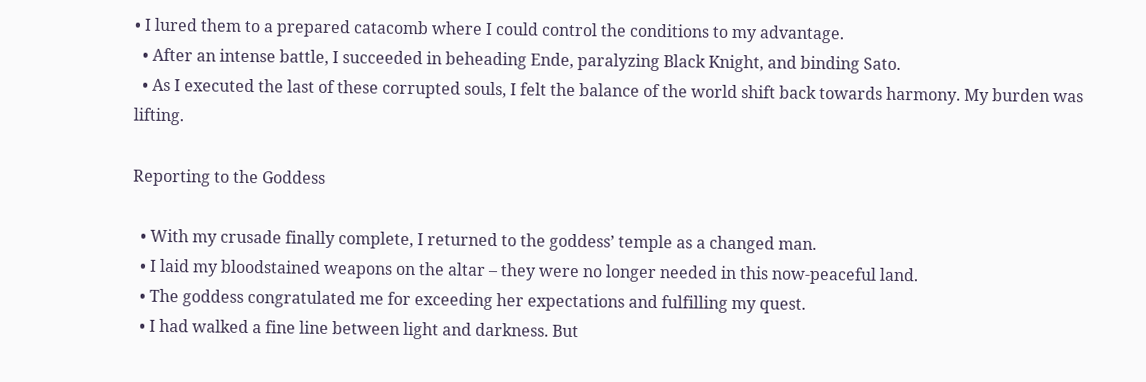• I lured them to a prepared catacomb where I could control the conditions to my advantage.
  • After an intense battle, I succeeded in beheading Ende, paralyzing Black Knight, and binding Sato.
  • As I executed the last of these corrupted souls, I felt the balance of the world shift back towards harmony. My burden was lifting.

Reporting to the Goddess

  • With my crusade finally complete, I returned to the goddess’ temple as a changed man.
  • I laid my bloodstained weapons on the altar – they were no longer needed in this now-peaceful land.
  • The goddess congratulated me for exceeding her expectations and fulfilling my quest.
  • I had walked a fine line between light and darkness. But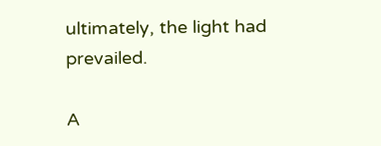ultimately, the light had prevailed.

A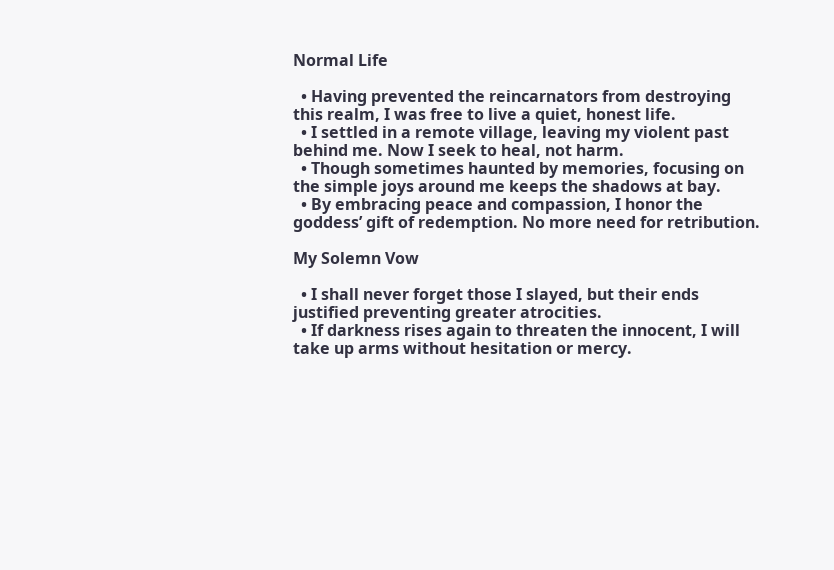Normal Life

  • Having prevented the reincarnators from destroying this realm, I was free to live a quiet, honest life.
  • I settled in a remote village, leaving my violent past behind me. Now I seek to heal, not harm.
  • Though sometimes haunted by memories, focusing on the simple joys around me keeps the shadows at bay.
  • By embracing peace and compassion, I honor the goddess’ gift of redemption. No more need for retribution.

My Solemn Vow

  • I shall never forget those I slayed, but their ends justified preventing greater atrocities.
  • If darkness rises again to threaten the innocent, I will take up arms without hesitation or mercy.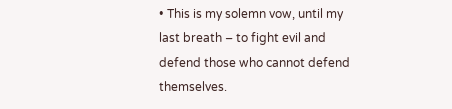• This is my solemn vow, until my last breath – to fight evil and defend those who cannot defend themselves.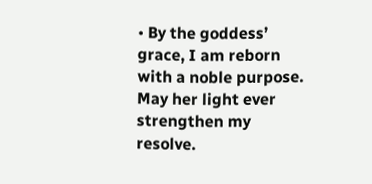• By the goddess’ grace, I am reborn with a noble purpose. May her light ever strengthen my resolve.